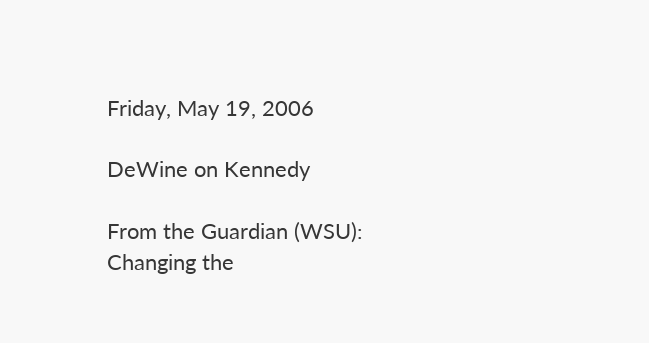Friday, May 19, 2006

DeWine on Kennedy

From the Guardian (WSU):
Changing the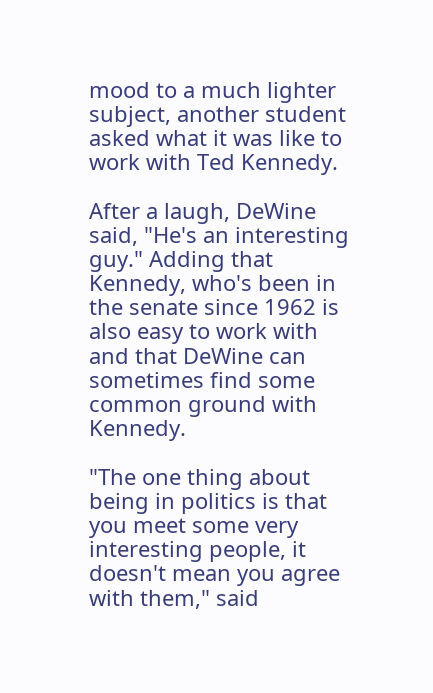mood to a much lighter subject, another student asked what it was like to work with Ted Kennedy.

After a laugh, DeWine said, "He's an interesting guy." Adding that Kennedy, who's been in the senate since 1962 is also easy to work with and that DeWine can sometimes find some common ground with Kennedy.

"The one thing about being in politics is that you meet some very interesting people, it doesn't mean you agree with them," said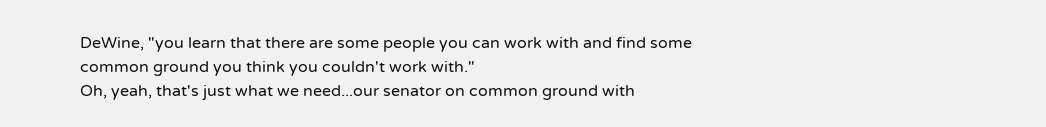DeWine, "you learn that there are some people you can work with and find some common ground you think you couldn't work with."
Oh, yeah, that's just what we need...our senator on common ground with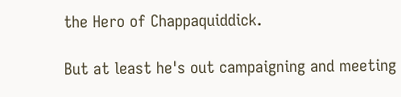the Hero of Chappaquiddick.

But at least he's out campaigning and meeting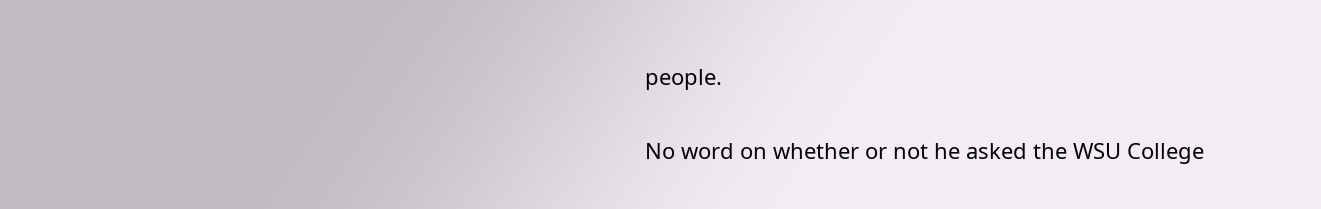people.

No word on whether or not he asked the WSU College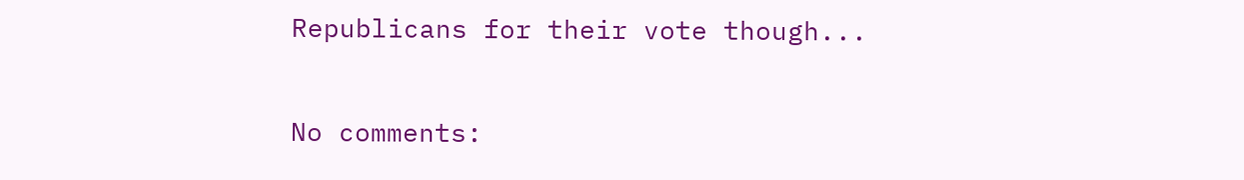Republicans for their vote though...

No comments: